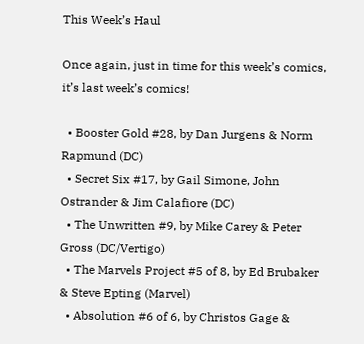This Week’s Haul

Once again, just in time for this week’s comics, it’s last week’s comics!

  • Booster Gold #28, by Dan Jurgens & Norm Rapmund (DC)
  • Secret Six #17, by Gail Simone, John Ostrander & Jim Calafiore (DC)
  • The Unwritten #9, by Mike Carey & Peter Gross (DC/Vertigo)
  • The Marvels Project #5 of 8, by Ed Brubaker & Steve Epting (Marvel)
  • Absolution #6 of 6, by Christos Gage &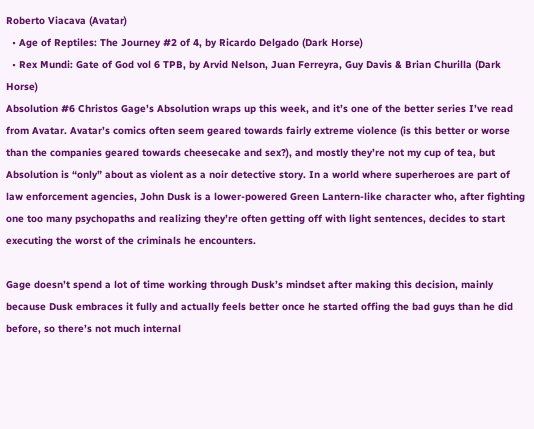Roberto Viacava (Avatar)
  • Age of Reptiles: The Journey #2 of 4, by Ricardo Delgado (Dark Horse)
  • Rex Mundi: Gate of God vol 6 TPB, by Arvid Nelson, Juan Ferreyra, Guy Davis & Brian Churilla (Dark Horse)
Absolution #6 Christos Gage’s Absolution wraps up this week, and it’s one of the better series I’ve read from Avatar. Avatar’s comics often seem geared towards fairly extreme violence (is this better or worse than the companies geared towards cheesecake and sex?), and mostly they’re not my cup of tea, but Absolution is “only” about as violent as a noir detective story. In a world where superheroes are part of law enforcement agencies, John Dusk is a lower-powered Green Lantern-like character who, after fighting one too many psychopaths and realizing they’re often getting off with light sentences, decides to start executing the worst of the criminals he encounters.

Gage doesn’t spend a lot of time working through Dusk’s mindset after making this decision, mainly because Dusk embraces it fully and actually feels better once he started offing the bad guys than he did before, so there’s not much internal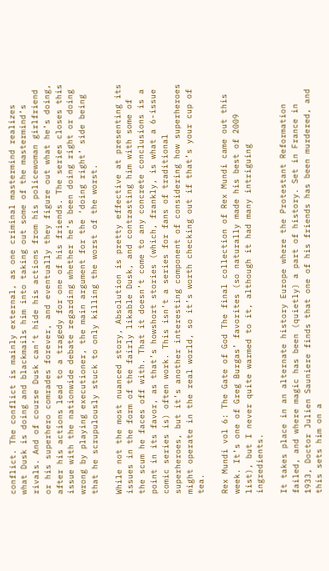conflict. The conflict is mainly external, as one criminal mastermind realizes what Dusk is doing and blackmails him into taking out some of the mastermind’s rivals. And of course Dusk can’t hide his actions from his policewoman girlfriend or his superhero comrades forever, and eventually they figure out what he’s doing, after his actions lead to a tragedy for one of his friends. The series closes this issue with the nationwide debate regarding whether he’s been doing right or doing wrong by playing executioner, the main argument for the ‘doing right’ side being that he scrupulously stuck to only killing the worst of the worst.

While not the most nuanced story, Absolution is pretty effective at presenting its issues in the form of the fairly likable Dusk, and contrasting him with some of the scum he faces off with. That it doesn’t come to any concrete conclusions is a point in its favor, as that’s howshort stories (which, frankly, is what a 6-issue comic series is) often work. This isn’t a series for fans of traditional superheroes, but it’s another interesting component of considering how superheroes might operate in the real world, so it’s worth checking out if that’s your cup of tea.

Rex Mundi vol 6: The Gate of God The final collection of Rex Mundi came out this week. It’s one of Greg Burgas’ favorites (so naturally made his best of 2009 list), but I never quite warmed to it, although it had many intriguing ingredients.

It takes place in an alternate history Europe where the Protestant Reformation failed, and where magic has been (quietly) a part of history. Set in France in 1933, Doctor Julien Sauniere finds that one of his friends has been murdered, and this sets him on a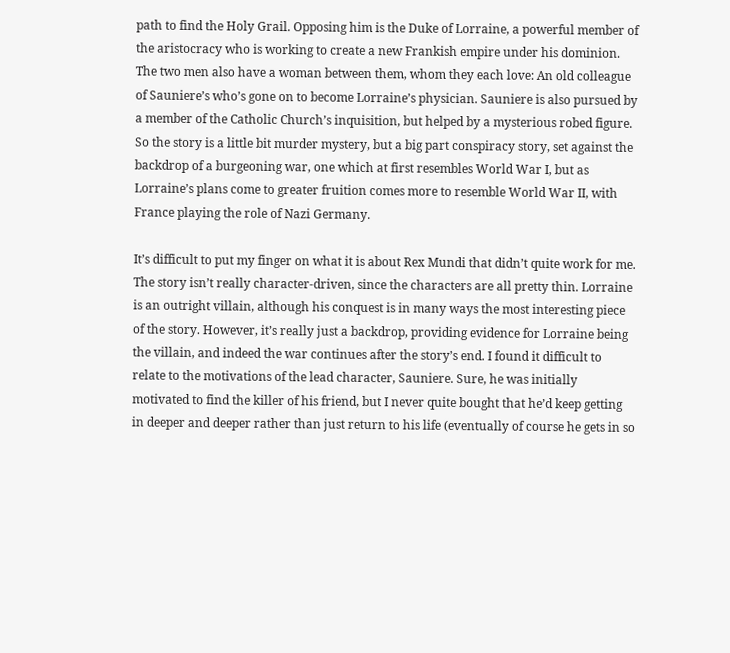path to find the Holy Grail. Opposing him is the Duke of Lorraine, a powerful member of the aristocracy who is working to create a new Frankish empire under his dominion. The two men also have a woman between them, whom they each love: An old colleague of Sauniere’s who’s gone on to become Lorraine’s physician. Sauniere is also pursued by a member of the Catholic Church’s inquisition, but helped by a mysterious robed figure. So the story is a little bit murder mystery, but a big part conspiracy story, set against the backdrop of a burgeoning war, one which at first resembles World War I, but as Lorraine’s plans come to greater fruition comes more to resemble World War II, with France playing the role of Nazi Germany.

It’s difficult to put my finger on what it is about Rex Mundi that didn’t quite work for me. The story isn’t really character-driven, since the characters are all pretty thin. Lorraine is an outright villain, although his conquest is in many ways the most interesting piece of the story. However, it’s really just a backdrop, providing evidence for Lorraine being the villain, and indeed the war continues after the story’s end. I found it difficult to relate to the motivations of the lead character, Sauniere. Sure, he was initially motivated to find the killer of his friend, but I never quite bought that he’d keep getting in deeper and deeper rather than just return to his life (eventually of course he gets in so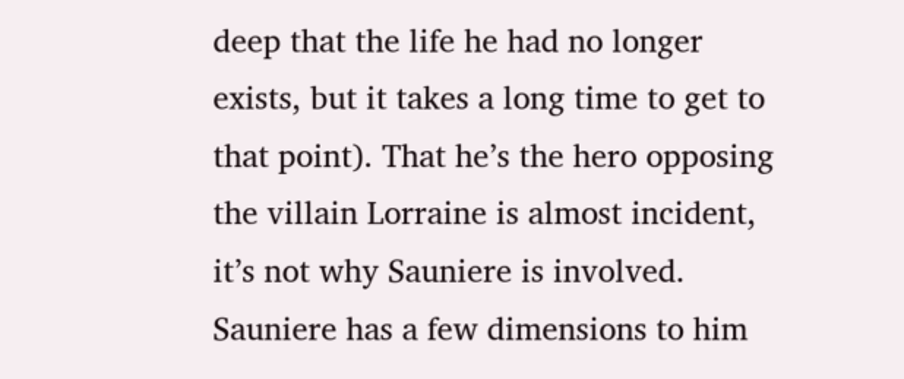deep that the life he had no longer exists, but it takes a long time to get to that point). That he’s the hero opposing the villain Lorraine is almost incident, it’s not why Sauniere is involved. Sauniere has a few dimensions to him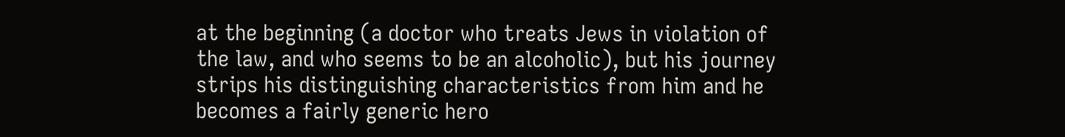at the beginning (a doctor who treats Jews in violation of the law, and who seems to be an alcoholic), but his journey strips his distinguishing characteristics from him and he becomes a fairly generic hero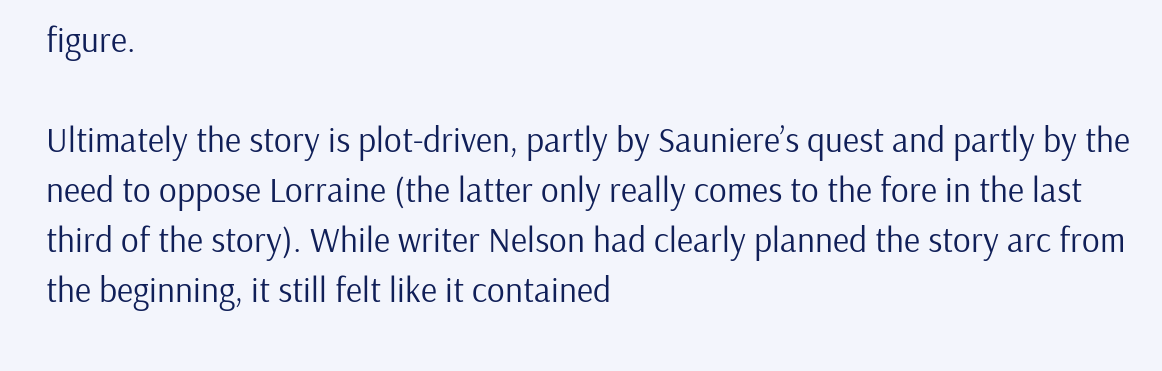figure.

Ultimately the story is plot-driven, partly by Sauniere’s quest and partly by the need to oppose Lorraine (the latter only really comes to the fore in the last third of the story). While writer Nelson had clearly planned the story arc from the beginning, it still felt like it contained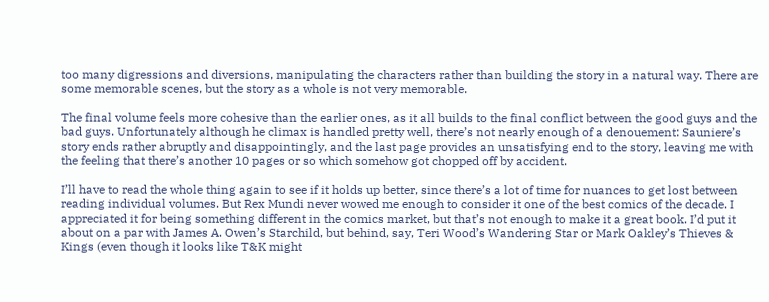too many digressions and diversions, manipulating the characters rather than building the story in a natural way. There are some memorable scenes, but the story as a whole is not very memorable.

The final volume feels more cohesive than the earlier ones, as it all builds to the final conflict between the good guys and the bad guys. Unfortunately although he climax is handled pretty well, there’s not nearly enough of a denouement: Sauniere’s story ends rather abruptly and disappointingly, and the last page provides an unsatisfying end to the story, leaving me with the feeling that there’s another 10 pages or so which somehow got chopped off by accident.

I’ll have to read the whole thing again to see if it holds up better, since there’s a lot of time for nuances to get lost between reading individual volumes. But Rex Mundi never wowed me enough to consider it one of the best comics of the decade. I appreciated it for being something different in the comics market, but that’s not enough to make it a great book. I’d put it about on a par with James A. Owen’s Starchild, but behind, say, Teri Wood’s Wandering Star or Mark Oakley’s Thieves & Kings (even though it looks like T&K might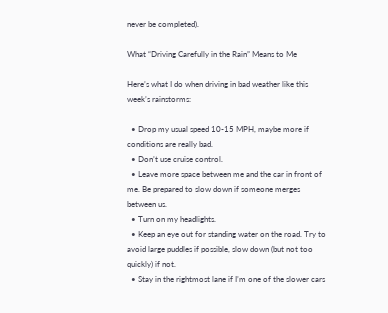never be completed).

What “Driving Carefully in the Rain” Means to Me

Here’s what I do when driving in bad weather like this week’s rainstorms:

  • Drop my usual speed 10-15 MPH, maybe more if conditions are really bad.
  • Don’t use cruise control.
  • Leave more space between me and the car in front of me. Be prepared to slow down if someone merges between us.
  • Turn on my headlights.
  • Keep an eye out for standing water on the road. Try to avoid large puddles if possible, slow down (but not too quickly) if not.
  • Stay in the rightmost lane if I’m one of the slower cars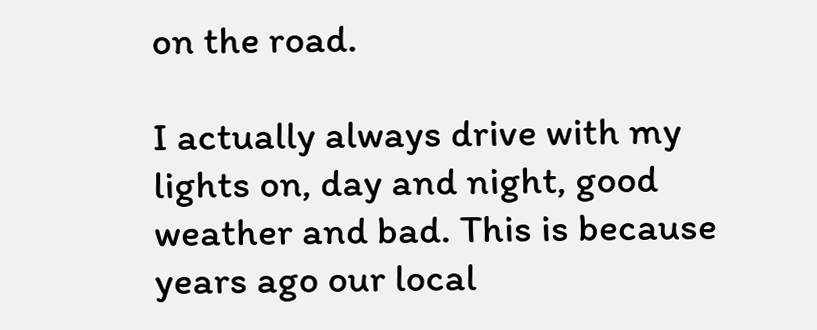on the road.

I actually always drive with my lights on, day and night, good weather and bad. This is because years ago our local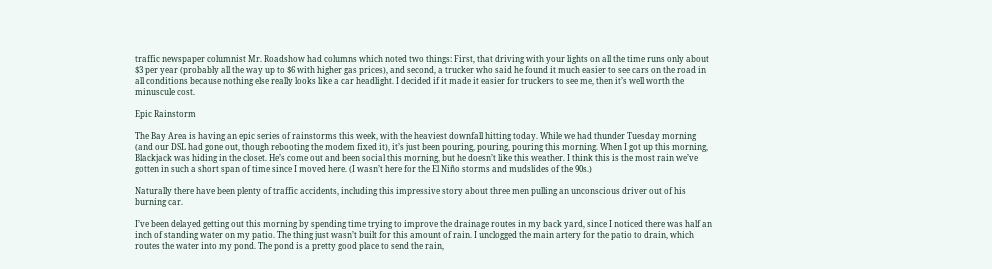traffic newspaper columnist Mr. Roadshow had columns which noted two things: First, that driving with your lights on all the time runs only about $3 per year (probably all the way up to $6 with higher gas prices), and second, a trucker who said he found it much easier to see cars on the road in all conditions because nothing else really looks like a car headlight. I decided if it made it easier for truckers to see me, then it’s well worth the minuscule cost.

Epic Rainstorm

The Bay Area is having an epic series of rainstorms this week, with the heaviest downfall hitting today. While we had thunder Tuesday morning (and our DSL had gone out, though rebooting the modem fixed it), it’s just been pouring, pouring, pouring this morning. When I got up this morning, Blackjack was hiding in the closet. He’s come out and been social this morning, but he doesn’t like this weather. I think this is the most rain we’ve gotten in such a short span of time since I moved here. (I wasn’t here for the El Niño storms and mudslides of the 90s.)

Naturally there have been plenty of traffic accidents, including this impressive story about three men pulling an unconscious driver out of his burning car.

I’ve been delayed getting out this morning by spending time trying to improve the drainage routes in my back yard, since I noticed there was half an inch of standing water on my patio. The thing just wasn’t built for this amount of rain. I unclogged the main artery for the patio to drain, which routes the water into my pond. The pond is a pretty good place to send the rain,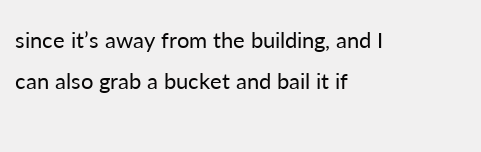since it’s away from the building, and I can also grab a bucket and bail it if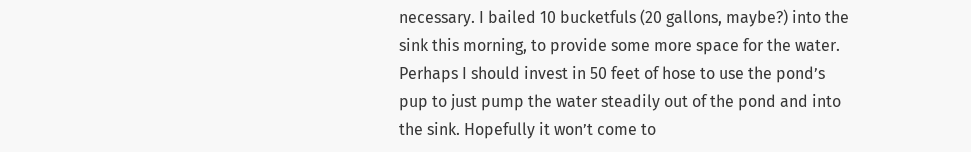necessary. I bailed 10 bucketfuls (20 gallons, maybe?) into the sink this morning, to provide some more space for the water. Perhaps I should invest in 50 feet of hose to use the pond’s pup to just pump the water steadily out of the pond and into the sink. Hopefully it won’t come to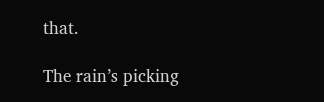that.

The rain’s picking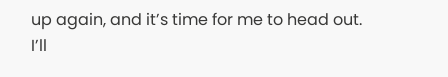up again, and it’s time for me to head out. I’ll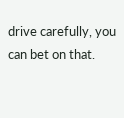drive carefully, you can bet on that.